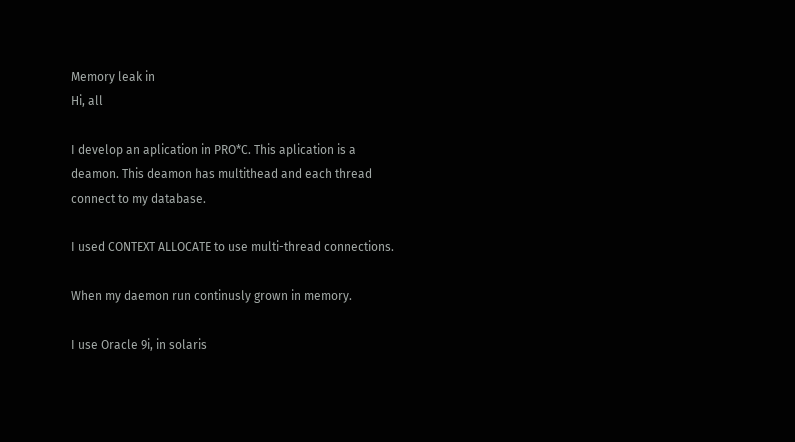Memory leak in
Hi, all

I develop an aplication in PRO*C. This aplication is a deamon. This deamon has multithead and each thread connect to my database.

I used CONTEXT ALLOCATE to use multi-thread connections.

When my daemon run continusly grown in memory.

I use Oracle 9i, in solaris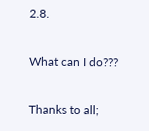2.8.

What can I do???

Thanks to all;